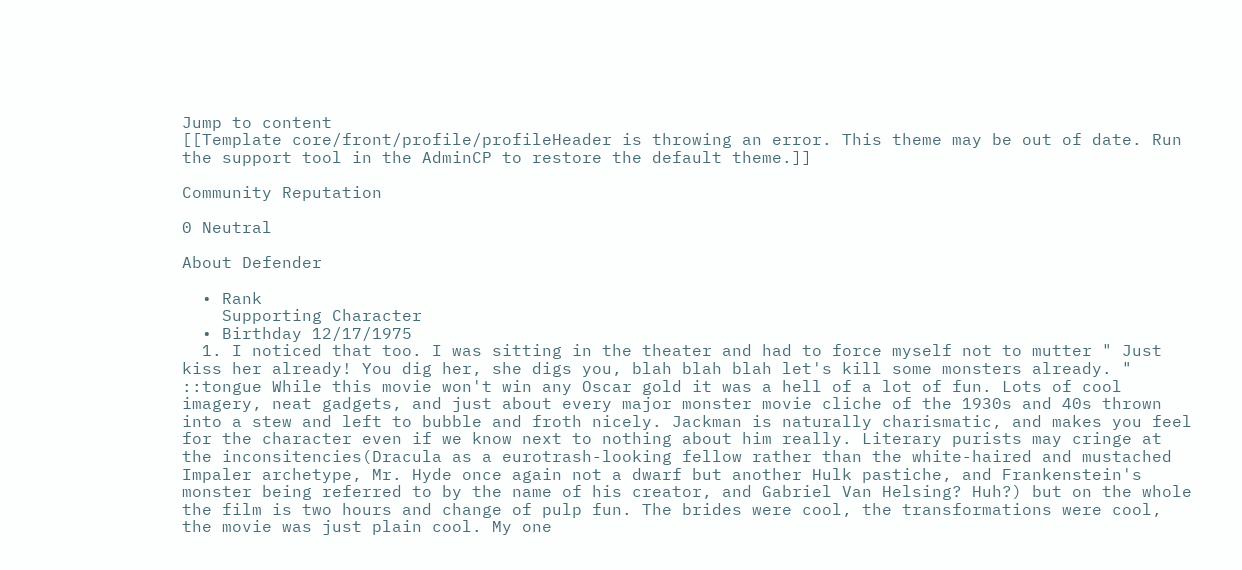Jump to content
[[Template core/front/profile/profileHeader is throwing an error. This theme may be out of date. Run the support tool in the AdminCP to restore the default theme.]]

Community Reputation

0 Neutral

About Defender

  • Rank
    Supporting Character
  • Birthday 12/17/1975
  1. I noticed that too. I was sitting in the theater and had to force myself not to mutter " Just kiss her already! You dig her, she digs you, blah blah blah let's kill some monsters already. " ::tongue While this movie won't win any Oscar gold it was a hell of a lot of fun. Lots of cool imagery, neat gadgets, and just about every major monster movie cliche of the 1930s and 40s thrown into a stew and left to bubble and froth nicely. Jackman is naturally charismatic, and makes you feel for the character even if we know next to nothing about him really. Literary purists may cringe at the inconsitencies(Dracula as a eurotrash-looking fellow rather than the white-haired and mustached Impaler archetype, Mr. Hyde once again not a dwarf but another Hulk pastiche, and Frankenstein's monster being referred to by the name of his creator, and Gabriel Van Helsing? Huh?) but on the whole the film is two hours and change of pulp fun. The brides were cool, the transformations were cool, the movie was just plain cool. My one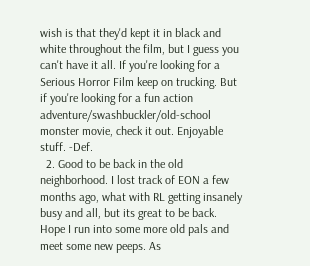wish is that they'd kept it in black and white throughout the film, but I guess you can't have it all. If you're looking for a Serious Horror Film keep on trucking. But if you're looking for a fun action adventure/swashbuckler/old-school monster movie, check it out. Enjoyable stuff. -Def.
  2. Good to be back in the old neighborhood. I lost track of EON a few months ago, what with RL getting insanely busy and all, but its great to be back. Hope I run into some more old pals and meet some new peeps. As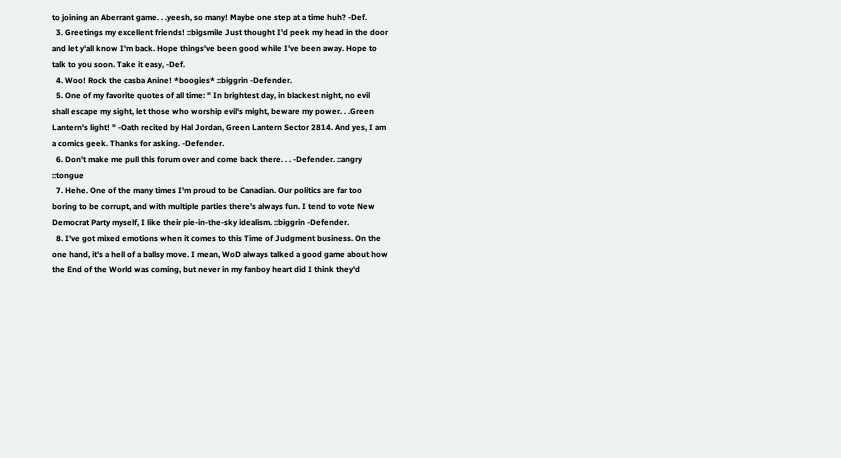to joining an Aberrant game. . .yeesh, so many! Maybe one step at a time huh? -Def.
  3. Greetings my excellent friends! ::bigsmile Just thought I'd peek my head in the door and let y'all know I'm back. Hope things've been good while I've been away. Hope to talk to you soon. Take it easy, -Def.
  4. Woo! Rock the casba Anine! *boogies* ::biggrin -Defender.
  5. One of my favorite quotes of all time: " In brightest day, in blackest night, no evil shall escape my sight, let those who worship evil's might, beware my power. . .Green Lantern's light! " -Oath recited by Hal Jordan, Green Lantern Sector 2814. And yes, I am a comics geek. Thanks for asking. -Defender.
  6. Don't make me pull this forum over and come back there. . . -Defender. ::angry ::tongue
  7. Hehe. One of the many times I'm proud to be Canadian. Our politics are far too boring to be corrupt, and with multiple parties there's always fun. I tend to vote New Democrat Party myself, I like their pie-in-the-sky idealism. ::biggrin -Defender.
  8. I've got mixed emotions when it comes to this Time of Judgment business. On the one hand, it's a hell of a ballsy move. I mean, WoD always talked a good game about how the End of the World was coming, but never in my fanboy heart did I think they'd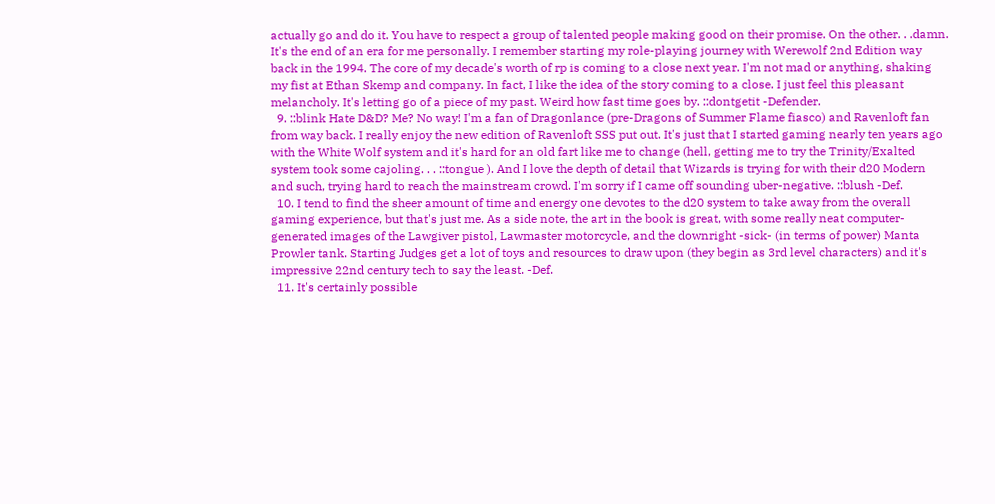actually go and do it. You have to respect a group of talented people making good on their promise. On the other. . .damn. It's the end of an era for me personally. I remember starting my role-playing journey with Werewolf 2nd Edition way back in the 1994. The core of my decade's worth of rp is coming to a close next year. I'm not mad or anything, shaking my fist at Ethan Skemp and company. In fact, I like the idea of the story coming to a close. I just feel this pleasant melancholy. It's letting go of a piece of my past. Weird how fast time goes by. ::dontgetit -Defender.
  9. ::blink Hate D&D? Me? No way! I'm a fan of Dragonlance (pre-Dragons of Summer Flame fiasco) and Ravenloft fan from way back. I really enjoy the new edition of Ravenloft SSS put out. It's just that I started gaming nearly ten years ago with the White Wolf system and it's hard for an old fart like me to change (hell, getting me to try the Trinity/Exalted system took some cajoling. . . ::tongue ). And I love the depth of detail that Wizards is trying for with their d20 Modern and such, trying hard to reach the mainstream crowd. I'm sorry if I came off sounding uber-negative. ::blush -Def.
  10. I tend to find the sheer amount of time and energy one devotes to the d20 system to take away from the overall gaming experience, but that's just me. As a side note, the art in the book is great, with some really neat computer-generated images of the Lawgiver pistol, Lawmaster motorcycle, and the downright -sick- (in terms of power) Manta Prowler tank. Starting Judges get a lot of toys and resources to draw upon (they begin as 3rd level characters) and it's impressive 22nd century tech to say the least. -Def.
  11. It's certainly possible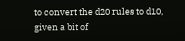to convert the d20 rules to d10, given a bit of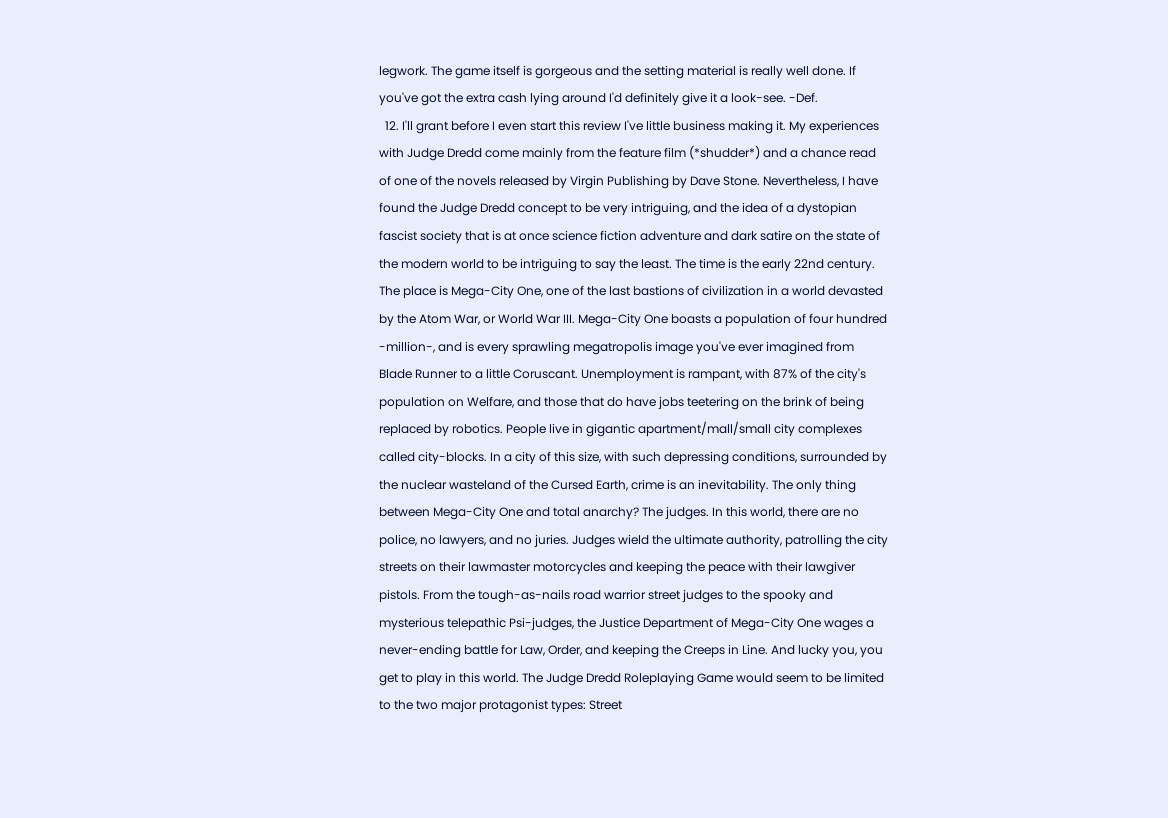legwork. The game itself is gorgeous and the setting material is really well done. If you've got the extra cash lying around I'd definitely give it a look-see. -Def.
  12. I'll grant before I even start this review I've little business making it. My experiences with Judge Dredd come mainly from the feature film (*shudder*) and a chance read of one of the novels released by Virgin Publishing by Dave Stone. Nevertheless, I have found the Judge Dredd concept to be very intriguing, and the idea of a dystopian fascist society that is at once science fiction adventure and dark satire on the state of the modern world to be intriguing to say the least. The time is the early 22nd century. The place is Mega-City One, one of the last bastions of civilization in a world devasted by the Atom War, or World War III. Mega-City One boasts a population of four hundred -million-, and is every sprawling megatropolis image you've ever imagined from Blade Runner to a little Coruscant. Unemployment is rampant, with 87% of the city's population on Welfare, and those that do have jobs teetering on the brink of being replaced by robotics. People live in gigantic apartment/mall/small city complexes called city-blocks. In a city of this size, with such depressing conditions, surrounded by the nuclear wasteland of the Cursed Earth, crime is an inevitability. The only thing between Mega-City One and total anarchy? The judges. In this world, there are no police, no lawyers, and no juries. Judges wield the ultimate authority, patrolling the city streets on their lawmaster motorcycles and keeping the peace with their lawgiver pistols. From the tough-as-nails road warrior street judges to the spooky and mysterious telepathic Psi-judges, the Justice Department of Mega-City One wages a never-ending battle for Law, Order, and keeping the Creeps in Line. And lucky you, you get to play in this world. The Judge Dredd Roleplaying Game would seem to be limited to the two major protagonist types: Street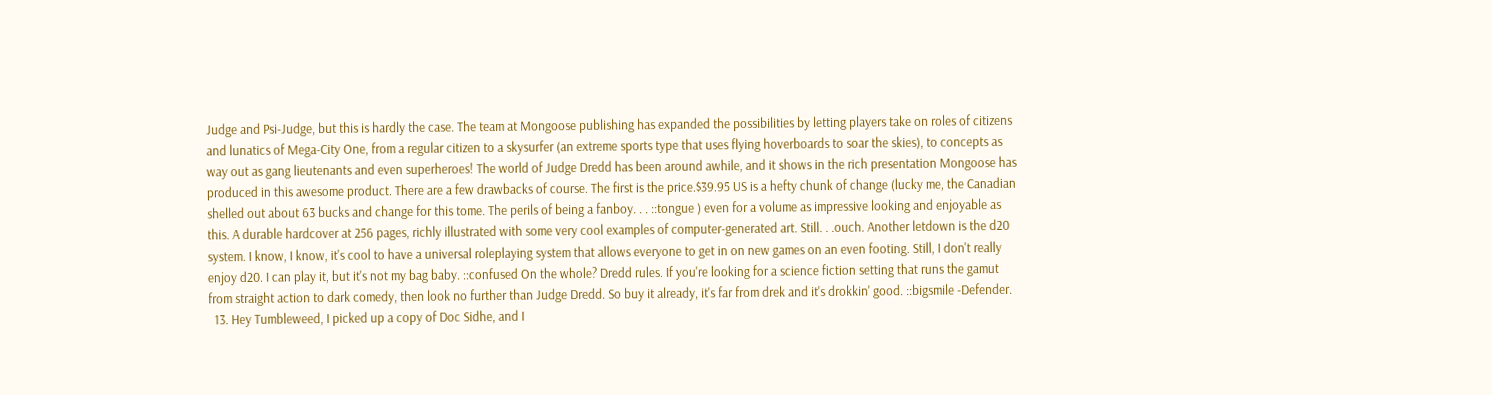Judge and Psi-Judge, but this is hardly the case. The team at Mongoose publishing has expanded the possibilities by letting players take on roles of citizens and lunatics of Mega-City One, from a regular citizen to a skysurfer (an extreme sports type that uses flying hoverboards to soar the skies), to concepts as way out as gang lieutenants and even superheroes! The world of Judge Dredd has been around awhile, and it shows in the rich presentation Mongoose has produced in this awesome product. There are a few drawbacks of course. The first is the price.$39.95 US is a hefty chunk of change (lucky me, the Canadian shelled out about 63 bucks and change for this tome. The perils of being a fanboy. . . ::tongue ) even for a volume as impressive looking and enjoyable as this. A durable hardcover at 256 pages, richly illustrated with some very cool examples of computer-generated art. Still. . .ouch. Another letdown is the d20 system. I know, I know, it's cool to have a universal roleplaying system that allows everyone to get in on new games on an even footing. Still, I don't really enjoy d20. I can play it, but it's not my bag baby. ::confused On the whole? Dredd rules. If you're looking for a science fiction setting that runs the gamut from straight action to dark comedy, then look no further than Judge Dredd. So buy it already, it's far from drek and it's drokkin' good. ::bigsmile -Defender.
  13. Hey Tumbleweed, I picked up a copy of Doc Sidhe, and I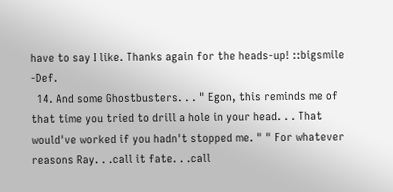have to say I like. Thanks again for the heads-up! ::bigsmile -Def.
  14. And some Ghostbusters. . . " Egon, this reminds me of that time you tried to drill a hole in your head. . . That would've worked if you hadn't stopped me. " " For whatever reasons Ray. . .call it fate. . .call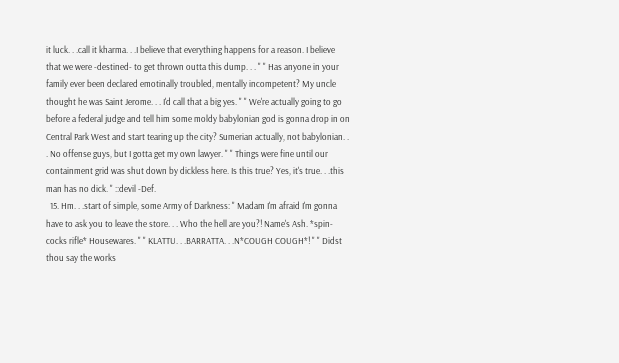it luck. . .call it kharma. . .I believe that everything happens for a reason. I believe that we were -destined- to get thrown outta this dump. . . " " Has anyone in your family ever been declared emotinally troubled, mentally incompetent? My uncle thought he was Saint Jerome. . . I'd call that a big yes. " " We're actually going to go before a federal judge and tell him some moldy babylonian god is gonna drop in on Central Park West and start tearing up the city? Sumerian actually, not babylonian. . . No offense guys, but I gotta get my own lawyer. " " Things were fine until our containment grid was shut down by dickless here. Is this true? Yes, it's true. . .this man has no dick. " ::devil -Def.
  15. Hm. . .start of simple, some Army of Darkness: " Madam I'm afraid I'm gonna have to ask you to leave the store. . . Who the hell are you?! Name's Ash. *spin-cocks rifle* Housewares. " " KLATTU. . .BARRATTA. . .N*COUGH COUGH*! " " Didst thou say the works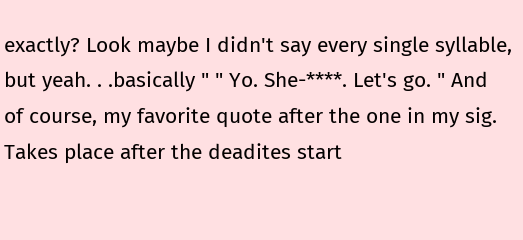exactly? Look maybe I didn't say every single syllable, but yeah. . .basically " " Yo. She-****. Let's go. " And of course, my favorite quote after the one in my sig. Takes place after the deadites start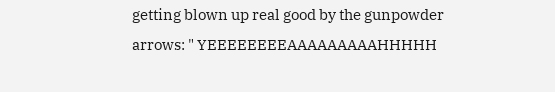getting blown up real good by the gunpowder arrows: " YEEEEEEEEAAAAAAAAAHHHHH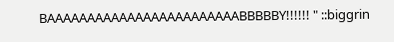BAAAAAAAAAAAAAAAAAAAAAAAABBBBBY!!!!!! " ::biggrin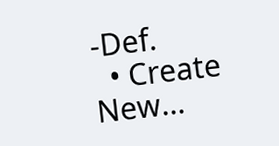-Def.
  • Create New...